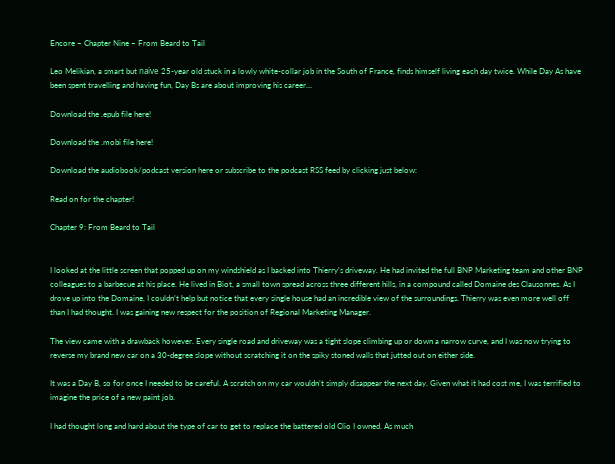Encore – Chapter Nine – From Beard to Tail

Leo Melikian, a smart but naïve 25-year old stuck in a lowly white-collar job in the South of France, finds himself living each day twice. While Day As have been spent travelling and having fun, Day Bs are about improving his career…

Download the .epub file here!

Download the .mobi file here!

Download the audiobook/podcast version here or subscribe to the podcast RSS feed by clicking just below:

Read on for the chapter!

Chapter 9: From Beard to Tail


I looked at the little screen that popped up on my windshield as I backed into Thierry’s driveway. He had invited the full BNP Marketing team and other BNP colleagues to a barbecue at his place. He lived in Biot, a small town spread across three different hills, in a compound called Domaine des Clausonnes. As I drove up into the Domaine, I couldn’t help but notice that every single house had an incredible view of the surroundings. Thierry was even more well off than I had thought. I was gaining new respect for the position of Regional Marketing Manager.

The view came with a drawback however. Every single road and driveway was a tight slope climbing up or down a narrow curve, and I was now trying to reverse my brand new car on a 30-degree slope without scratching it on the spiky stoned walls that jutted out on either side.

It was a Day B, so for once I needed to be careful. A scratch on my car wouldn’t simply disappear the next day. Given what it had cost me, I was terrified to imagine the price of a new paint job.

I had thought long and hard about the type of car to get to replace the battered old Clio I owned. As much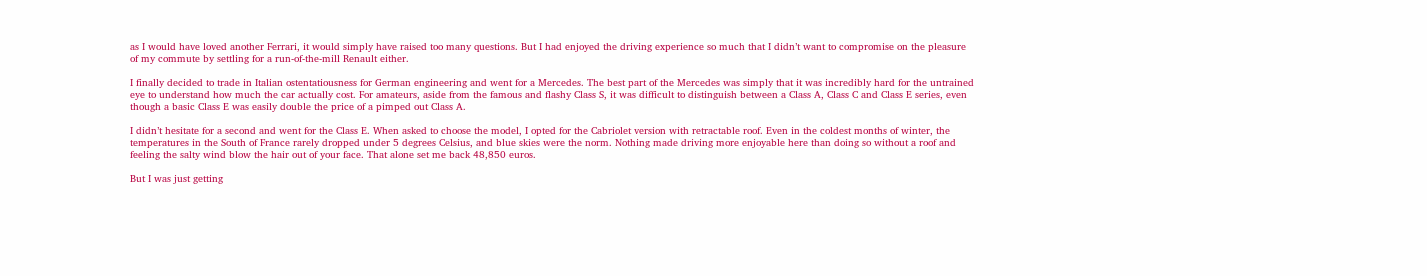as I would have loved another Ferrari, it would simply have raised too many questions. But I had enjoyed the driving experience so much that I didn’t want to compromise on the pleasure of my commute by settling for a run-of-the-mill Renault either.

I finally decided to trade in Italian ostentatiousness for German engineering and went for a Mercedes. The best part of the Mercedes was simply that it was incredibly hard for the untrained eye to understand how much the car actually cost. For amateurs, aside from the famous and flashy Class S, it was difficult to distinguish between a Class A, Class C and Class E series, even though a basic Class E was easily double the price of a pimped out Class A.

I didn’t hesitate for a second and went for the Class E. When asked to choose the model, I opted for the Cabriolet version with retractable roof. Even in the coldest months of winter, the temperatures in the South of France rarely dropped under 5 degrees Celsius, and blue skies were the norm. Nothing made driving more enjoyable here than doing so without a roof and feeling the salty wind blow the hair out of your face. That alone set me back 48,850 euros.

But I was just getting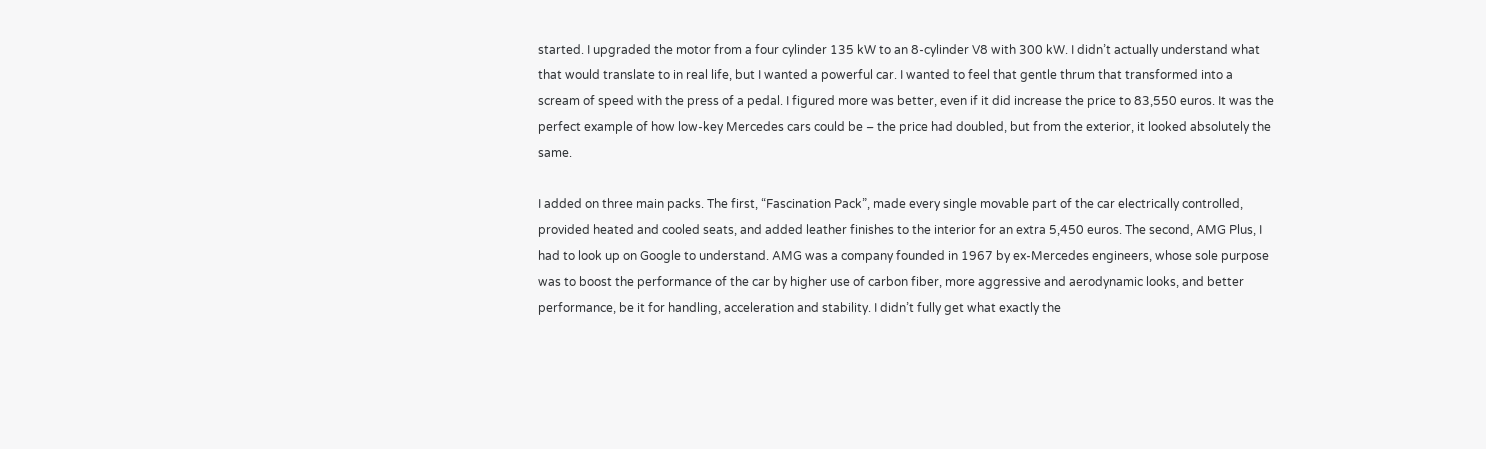started. I upgraded the motor from a four cylinder 135 kW to an 8-cylinder V8 with 300 kW. I didn’t actually understand what that would translate to in real life, but I wanted a powerful car. I wanted to feel that gentle thrum that transformed into a scream of speed with the press of a pedal. I figured more was better, even if it did increase the price to 83,550 euros. It was the perfect example of how low-key Mercedes cars could be – the price had doubled, but from the exterior, it looked absolutely the same.

I added on three main packs. The first, “Fascination Pack”, made every single movable part of the car electrically controlled, provided heated and cooled seats, and added leather finishes to the interior for an extra 5,450 euros. The second, AMG Plus, I had to look up on Google to understand. AMG was a company founded in 1967 by ex-Mercedes engineers, whose sole purpose was to boost the performance of the car by higher use of carbon fiber, more aggressive and aerodynamic looks, and better performance, be it for handling, acceleration and stability. I didn’t fully get what exactly the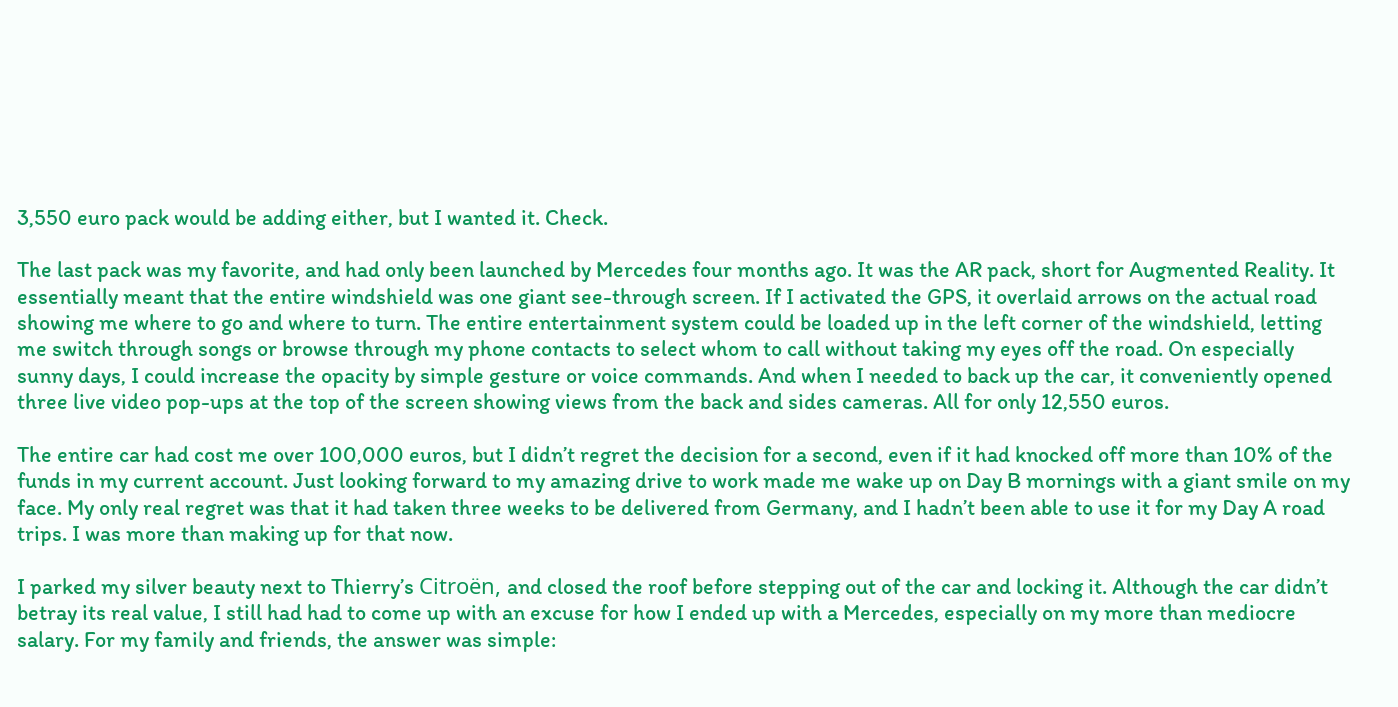3,550 euro pack would be adding either, but I wanted it. Check.

The last pack was my favorite, and had only been launched by Mercedes four months ago. It was the AR pack, short for Augmented Reality. It essentially meant that the entire windshield was one giant see-through screen. If I activated the GPS, it overlaid arrows on the actual road showing me where to go and where to turn. The entire entertainment system could be loaded up in the left corner of the windshield, letting me switch through songs or browse through my phone contacts to select whom to call without taking my eyes off the road. On especially sunny days, I could increase the opacity by simple gesture or voice commands. And when I needed to back up the car, it conveniently opened three live video pop-ups at the top of the screen showing views from the back and sides cameras. All for only 12,550 euros.

The entire car had cost me over 100,000 euros, but I didn’t regret the decision for a second, even if it had knocked off more than 10% of the funds in my current account. Just looking forward to my amazing drive to work made me wake up on Day B mornings with a giant smile on my face. My only real regret was that it had taken three weeks to be delivered from Germany, and I hadn’t been able to use it for my Day A road trips. I was more than making up for that now.

I parked my silver beauty next to Thierry’s Citroën, and closed the roof before stepping out of the car and locking it. Although the car didn’t betray its real value, I still had had to come up with an excuse for how I ended up with a Mercedes, especially on my more than mediocre salary. For my family and friends, the answer was simple: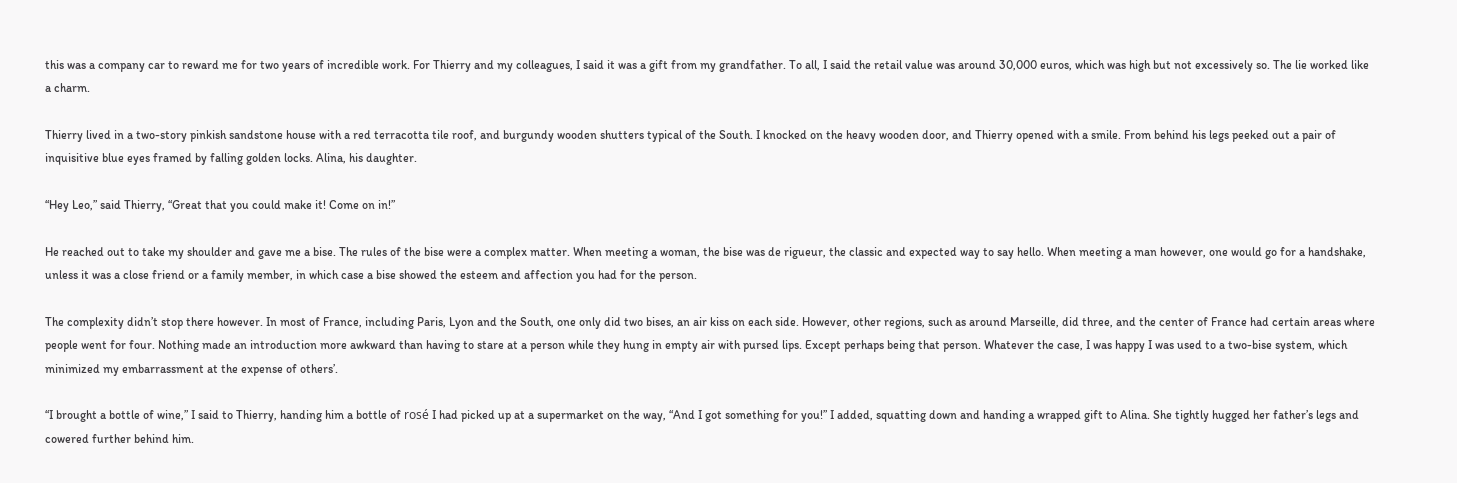this was a company car to reward me for two years of incredible work. For Thierry and my colleagues, I said it was a gift from my grandfather. To all, I said the retail value was around 30,000 euros, which was high but not excessively so. The lie worked like a charm.

Thierry lived in a two-story pinkish sandstone house with a red terracotta tile roof, and burgundy wooden shutters typical of the South. I knocked on the heavy wooden door, and Thierry opened with a smile. From behind his legs peeked out a pair of inquisitive blue eyes framed by falling golden locks. Alina, his daughter.

“Hey Leo,” said Thierry, “Great that you could make it! Come on in!”

He reached out to take my shoulder and gave me a bise. The rules of the bise were a complex matter. When meeting a woman, the bise was de rigueur, the classic and expected way to say hello. When meeting a man however, one would go for a handshake, unless it was a close friend or a family member, in which case a bise showed the esteem and affection you had for the person.

The complexity didn’t stop there however. In most of France, including Paris, Lyon and the South, one only did two bises, an air kiss on each side. However, other regions, such as around Marseille, did three, and the center of France had certain areas where people went for four. Nothing made an introduction more awkward than having to stare at a person while they hung in empty air with pursed lips. Except perhaps being that person. Whatever the case, I was happy I was used to a two-bise system, which minimized my embarrassment at the expense of others’.

“I brought a bottle of wine,” I said to Thierry, handing him a bottle of rosé I had picked up at a supermarket on the way, “And I got something for you!” I added, squatting down and handing a wrapped gift to Alina. She tightly hugged her father’s legs and cowered further behind him.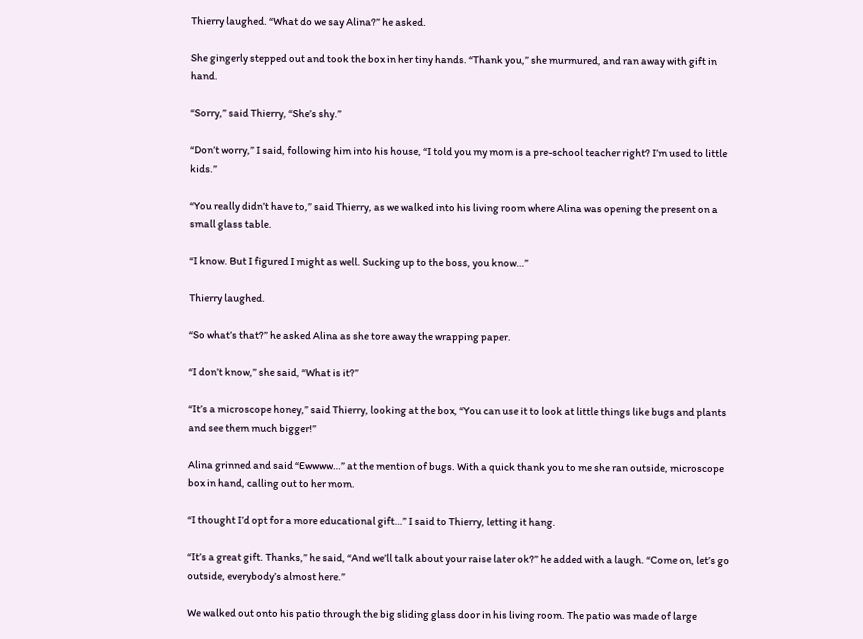Thierry laughed. “What do we say Alina?” he asked.

She gingerly stepped out and took the box in her tiny hands. “Thank you,” she murmured, and ran away with gift in hand.

“Sorry,” said Thierry, “She’s shy.”

“Don’t worry,” I said, following him into his house, “I told you my mom is a pre-school teacher right? I’m used to little kids.”

“You really didn’t have to,” said Thierry, as we walked into his living room where Alina was opening the present on a small glass table.

“I know. But I figured I might as well. Sucking up to the boss, you know…”

Thierry laughed.

“So what’s that?” he asked Alina as she tore away the wrapping paper.

“I don’t know,” she said, “What is it?”

“It’s a microscope honey,” said Thierry, looking at the box, “You can use it to look at little things like bugs and plants and see them much bigger!”

Alina grinned and said “Ewwww…” at the mention of bugs. With a quick thank you to me she ran outside, microscope box in hand, calling out to her mom.

“I thought I’d opt for a more educational gift…” I said to Thierry, letting it hang.

“It’s a great gift. Thanks,” he said, “And we’ll talk about your raise later ok?” he added with a laugh. “Come on, let’s go outside, everybody’s almost here.”

We walked out onto his patio through the big sliding glass door in his living room. The patio was made of large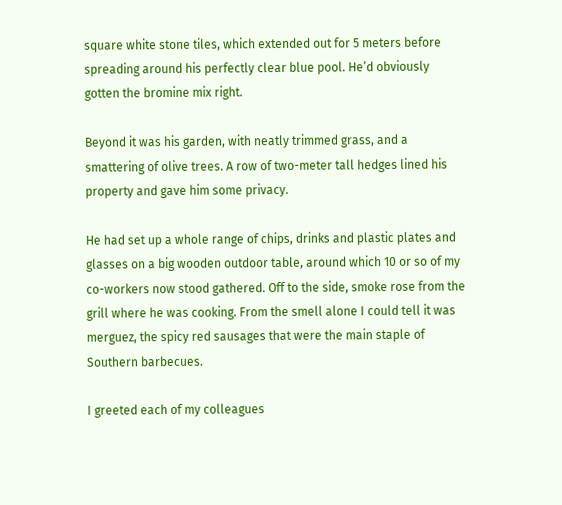square white stone tiles, which extended out for 5 meters before spreading around his perfectly clear blue pool. He’d obviously gotten the bromine mix right.

Beyond it was his garden, with neatly trimmed grass, and a smattering of olive trees. A row of two-meter tall hedges lined his property and gave him some privacy.

He had set up a whole range of chips, drinks and plastic plates and glasses on a big wooden outdoor table, around which 10 or so of my co-workers now stood gathered. Off to the side, smoke rose from the grill where he was cooking. From the smell alone I could tell it was merguez, the spicy red sausages that were the main staple of Southern barbecues.

I greeted each of my colleagues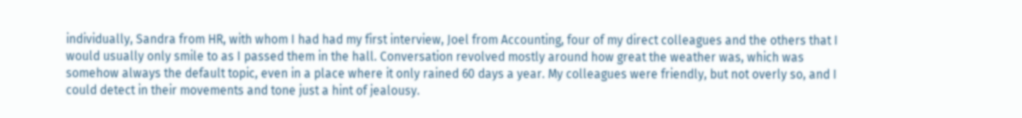individually, Sandra from HR, with whom I had had my first interview, Joel from Accounting, four of my direct colleagues and the others that I would usually only smile to as I passed them in the hall. Conversation revolved mostly around how great the weather was, which was somehow always the default topic, even in a place where it only rained 60 days a year. My colleagues were friendly, but not overly so, and I could detect in their movements and tone just a hint of jealousy.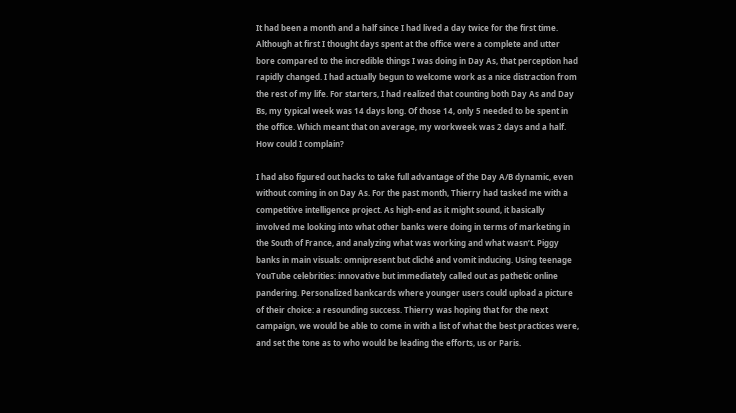It had been a month and a half since I had lived a day twice for the first time. Although at first I thought days spent at the office were a complete and utter bore compared to the incredible things I was doing in Day As, that perception had rapidly changed. I had actually begun to welcome work as a nice distraction from the rest of my life. For starters, I had realized that counting both Day As and Day Bs, my typical week was 14 days long. Of those 14, only 5 needed to be spent in the office. Which meant that on average, my workweek was 2 days and a half. How could I complain?

I had also figured out hacks to take full advantage of the Day A/B dynamic, even without coming in on Day As. For the past month, Thierry had tasked me with a competitive intelligence project. As high-end as it might sound, it basically involved me looking into what other banks were doing in terms of marketing in the South of France, and analyzing what was working and what wasn’t. Piggy banks in main visuals: omnipresent but cliché and vomit inducing. Using teenage YouTube celebrities: innovative but immediately called out as pathetic online pandering. Personalized bankcards where younger users could upload a picture of their choice: a resounding success. Thierry was hoping that for the next campaign, we would be able to come in with a list of what the best practices were, and set the tone as to who would be leading the efforts, us or Paris.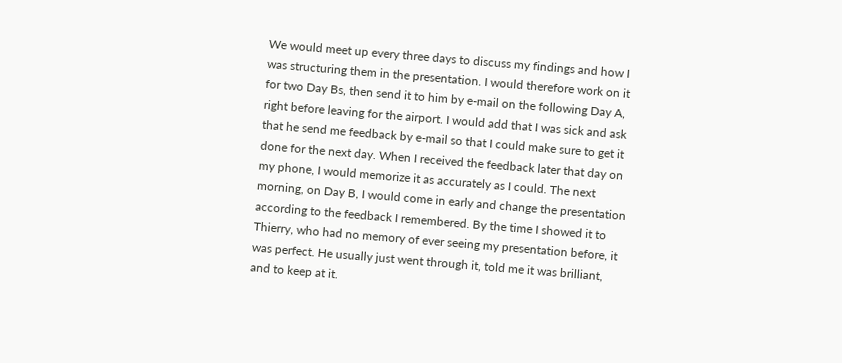We would meet up every three days to discuss my findings and how I was structuring them in the presentation. I would therefore work on it for two Day Bs, then send it to him by e-mail on the following Day A, right before leaving for the airport. I would add that I was sick and ask that he send me feedback by e-mail so that I could make sure to get it done for the next day. When I received the feedback later that day on my phone, I would memorize it as accurately as I could. The next morning, on Day B, I would come in early and change the presentation according to the feedback I remembered. By the time I showed it to Thierry, who had no memory of ever seeing my presentation before, it was perfect. He usually just went through it, told me it was brilliant, and to keep at it.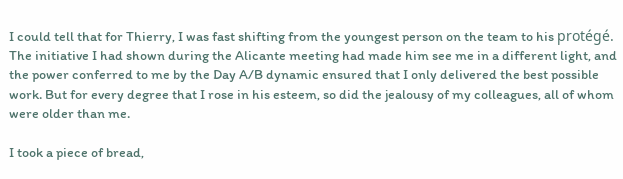I could tell that for Thierry, I was fast shifting from the youngest person on the team to his protégé. The initiative I had shown during the Alicante meeting had made him see me in a different light, and the power conferred to me by the Day A/B dynamic ensured that I only delivered the best possible work. But for every degree that I rose in his esteem, so did the jealousy of my colleagues, all of whom were older than me.

I took a piece of bread,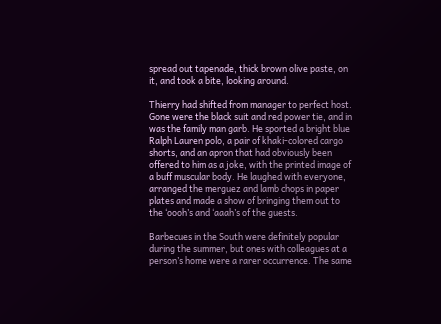spread out tapenade, thick brown olive paste, on it, and took a bite, looking around.

Thierry had shifted from manager to perfect host. Gone were the black suit and red power tie, and in was the family man garb. He sported a bright blue Ralph Lauren polo, a pair of khaki-colored cargo shorts, and an apron that had obviously been offered to him as a joke, with the printed image of a buff muscular body. He laughed with everyone, arranged the merguez and lamb chops in paper plates and made a show of bringing them out to the ‘oooh’s and ‘aaah’s of the guests.

Barbecues in the South were definitely popular during the summer, but ones with colleagues at a person’s home were a rarer occurrence. The same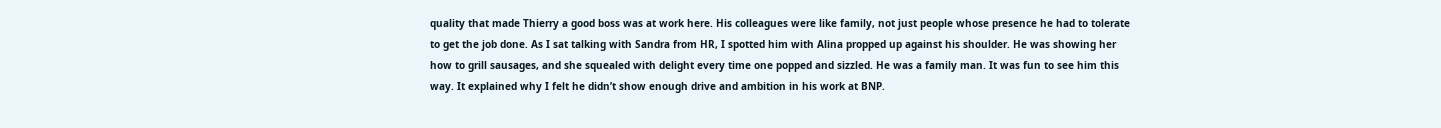quality that made Thierry a good boss was at work here. His colleagues were like family, not just people whose presence he had to tolerate to get the job done. As I sat talking with Sandra from HR, I spotted him with Alina propped up against his shoulder. He was showing her how to grill sausages, and she squealed with delight every time one popped and sizzled. He was a family man. It was fun to see him this way. It explained why I felt he didn’t show enough drive and ambition in his work at BNP.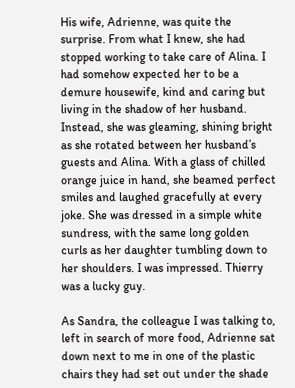His wife, Adrienne, was quite the surprise. From what I knew, she had stopped working to take care of Alina. I had somehow expected her to be a demure housewife, kind and caring but living in the shadow of her husband. Instead, she was gleaming, shining bright as she rotated between her husband’s guests and Alina. With a glass of chilled orange juice in hand, she beamed perfect smiles and laughed gracefully at every joke. She was dressed in a simple white sundress, with the same long golden curls as her daughter tumbling down to her shoulders. I was impressed. Thierry was a lucky guy.

As Sandra, the colleague I was talking to, left in search of more food, Adrienne sat down next to me in one of the plastic chairs they had set out under the shade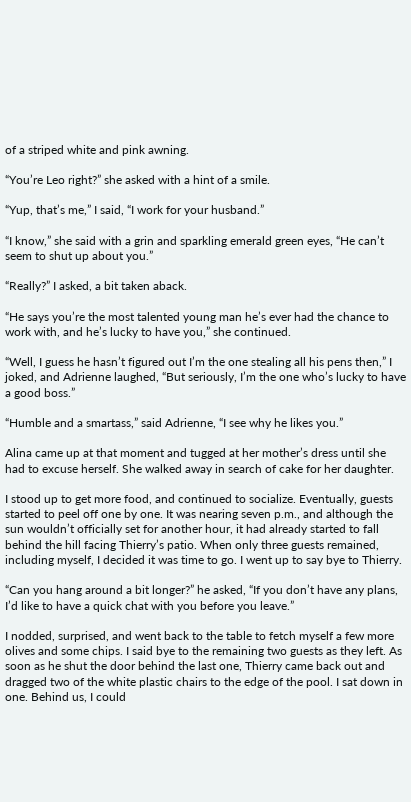of a striped white and pink awning.

“You’re Leo right?” she asked with a hint of a smile.

“Yup, that’s me,” I said, “I work for your husband.”

“I know,” she said with a grin and sparkling emerald green eyes, “He can’t seem to shut up about you.”

“Really?” I asked, a bit taken aback.

“He says you’re the most talented young man he’s ever had the chance to work with, and he’s lucky to have you,” she continued.

“Well, I guess he hasn’t figured out I’m the one stealing all his pens then,” I joked, and Adrienne laughed, “But seriously, I’m the one who’s lucky to have a good boss.”

“Humble and a smartass,” said Adrienne, “I see why he likes you.”

Alina came up at that moment and tugged at her mother’s dress until she had to excuse herself. She walked away in search of cake for her daughter.

I stood up to get more food, and continued to socialize. Eventually, guests started to peel off one by one. It was nearing seven p.m., and although the sun wouldn’t officially set for another hour, it had already started to fall behind the hill facing Thierry’s patio. When only three guests remained, including myself, I decided it was time to go. I went up to say bye to Thierry.

“Can you hang around a bit longer?” he asked, “If you don’t have any plans, I’d like to have a quick chat with you before you leave.”

I nodded, surprised, and went back to the table to fetch myself a few more olives and some chips. I said bye to the remaining two guests as they left. As soon as he shut the door behind the last one, Thierry came back out and dragged two of the white plastic chairs to the edge of the pool. I sat down in one. Behind us, I could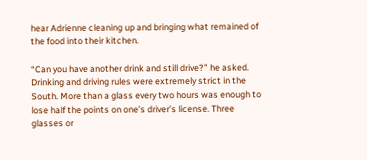hear Adrienne cleaning up and bringing what remained of the food into their kitchen.

“Can you have another drink and still drive?” he asked. Drinking and driving rules were extremely strict in the South. More than a glass every two hours was enough to lose half the points on one’s driver’s license. Three glasses or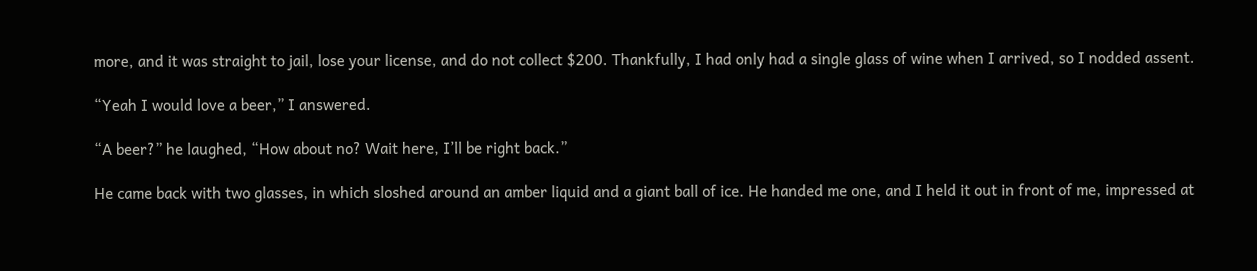more, and it was straight to jail, lose your license, and do not collect $200. Thankfully, I had only had a single glass of wine when I arrived, so I nodded assent.

“Yeah I would love a beer,” I answered.

“A beer?” he laughed, “How about no? Wait here, I’ll be right back.”

He came back with two glasses, in which sloshed around an amber liquid and a giant ball of ice. He handed me one, and I held it out in front of me, impressed at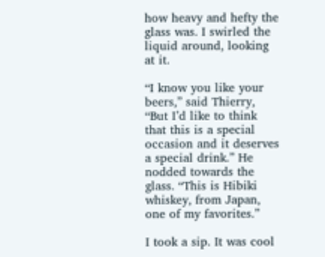how heavy and hefty the glass was. I swirled the liquid around, looking at it.

“I know you like your beers,” said Thierry, “But I’d like to think that this is a special occasion and it deserves a special drink.” He nodded towards the glass. “This is Hibiki whiskey, from Japan, one of my favorites.”

I took a sip. It was cool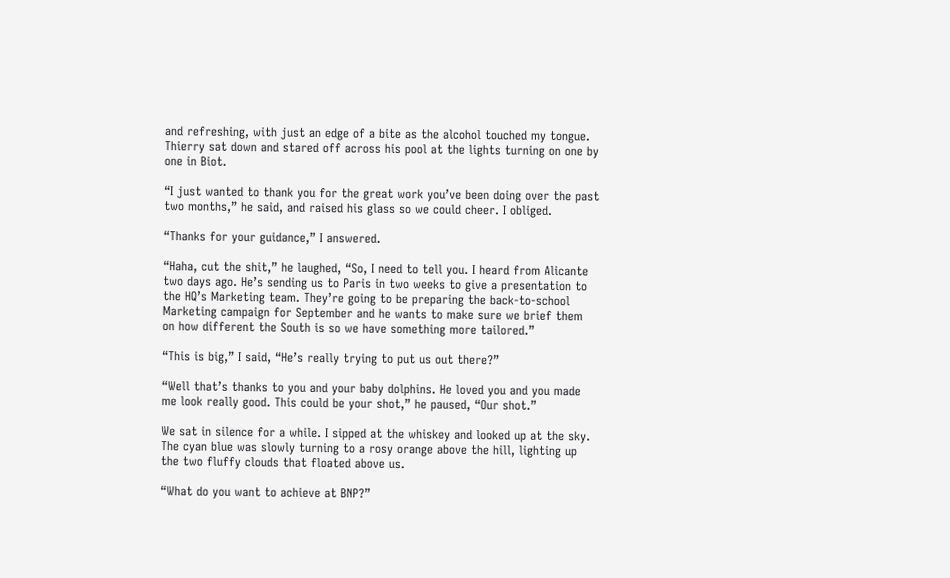and refreshing, with just an edge of a bite as the alcohol touched my tongue. Thierry sat down and stared off across his pool at the lights turning on one by one in Biot.

“I just wanted to thank you for the great work you’ve been doing over the past two months,” he said, and raised his glass so we could cheer. I obliged.

“Thanks for your guidance,” I answered.

“Haha, cut the shit,” he laughed, “So, I need to tell you. I heard from Alicante two days ago. He’s sending us to Paris in two weeks to give a presentation to the HQ’s Marketing team. They’re going to be preparing the back-to-school Marketing campaign for September and he wants to make sure we brief them on how different the South is so we have something more tailored.”

“This is big,” I said, “He’s really trying to put us out there?”

“Well that’s thanks to you and your baby dolphins. He loved you and you made me look really good. This could be your shot,” he paused, “Our shot.”

We sat in silence for a while. I sipped at the whiskey and looked up at the sky. The cyan blue was slowly turning to a rosy orange above the hill, lighting up the two fluffy clouds that floated above us.

“What do you want to achieve at BNP?”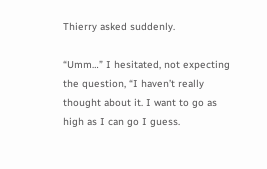Thierry asked suddenly.

“Umm…” I hesitated, not expecting the question, “I haven’t really thought about it. I want to go as high as I can go I guess.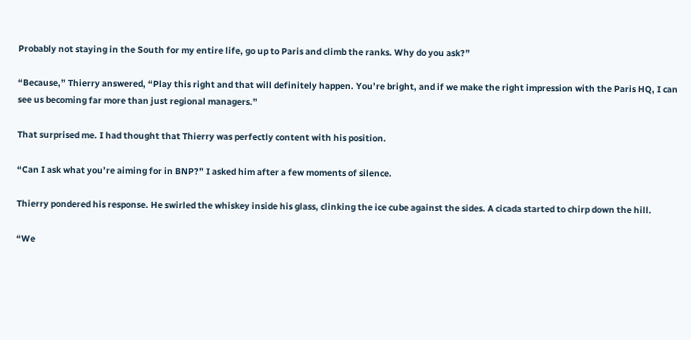Probably not staying in the South for my entire life, go up to Paris and climb the ranks. Why do you ask?”

“Because,” Thierry answered, “Play this right and that will definitely happen. You’re bright, and if we make the right impression with the Paris HQ, I can see us becoming far more than just regional managers.”

That surprised me. I had thought that Thierry was perfectly content with his position.

“Can I ask what you’re aiming for in BNP?” I asked him after a few moments of silence.

Thierry pondered his response. He swirled the whiskey inside his glass, clinking the ice cube against the sides. A cicada started to chirp down the hill.

“We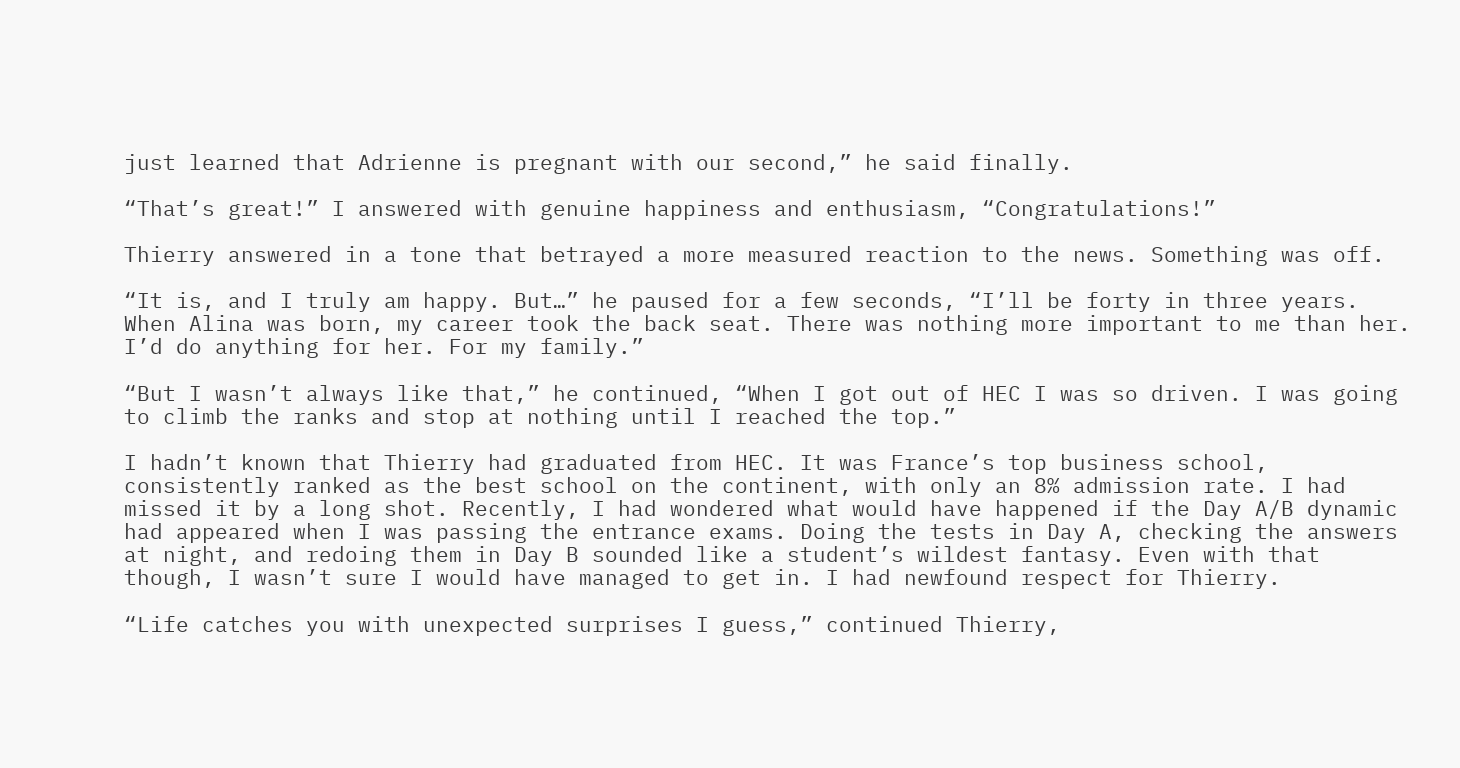just learned that Adrienne is pregnant with our second,” he said finally.

“That’s great!” I answered with genuine happiness and enthusiasm, “Congratulations!”

Thierry answered in a tone that betrayed a more measured reaction to the news. Something was off.

“It is, and I truly am happy. But…” he paused for a few seconds, “I’ll be forty in three years. When Alina was born, my career took the back seat. There was nothing more important to me than her. I’d do anything for her. For my family.”

“But I wasn’t always like that,” he continued, “When I got out of HEC I was so driven. I was going to climb the ranks and stop at nothing until I reached the top.”

I hadn’t known that Thierry had graduated from HEC. It was France’s top business school, consistently ranked as the best school on the continent, with only an 8% admission rate. I had missed it by a long shot. Recently, I had wondered what would have happened if the Day A/B dynamic had appeared when I was passing the entrance exams. Doing the tests in Day A, checking the answers at night, and redoing them in Day B sounded like a student’s wildest fantasy. Even with that though, I wasn’t sure I would have managed to get in. I had newfound respect for Thierry.

“Life catches you with unexpected surprises I guess,” continued Thierry,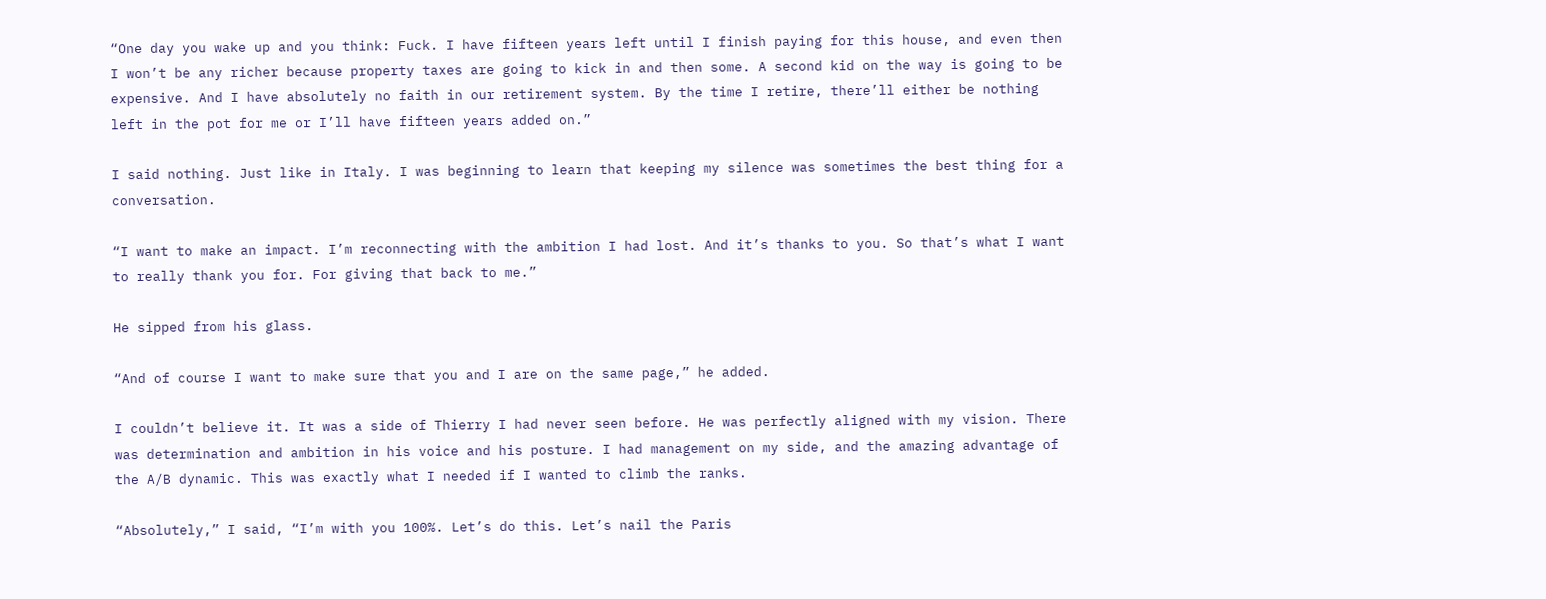“One day you wake up and you think: Fuck. I have fifteen years left until I finish paying for this house, and even then I won’t be any richer because property taxes are going to kick in and then some. A second kid on the way is going to be expensive. And I have absolutely no faith in our retirement system. By the time I retire, there’ll either be nothing left in the pot for me or I’ll have fifteen years added on.”

I said nothing. Just like in Italy. I was beginning to learn that keeping my silence was sometimes the best thing for a conversation.

“I want to make an impact. I’m reconnecting with the ambition I had lost. And it’s thanks to you. So that’s what I want to really thank you for. For giving that back to me.”

He sipped from his glass.

“And of course I want to make sure that you and I are on the same page,” he added.

I couldn’t believe it. It was a side of Thierry I had never seen before. He was perfectly aligned with my vision. There was determination and ambition in his voice and his posture. I had management on my side, and the amazing advantage of the A/B dynamic. This was exactly what I needed if I wanted to climb the ranks.

“Absolutely,” I said, “I’m with you 100%. Let’s do this. Let’s nail the Paris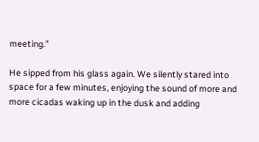meeting.”

He sipped from his glass again. We silently stared into space for a few minutes, enjoying the sound of more and more cicadas waking up in the dusk and adding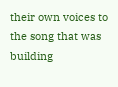their own voices to the song that was building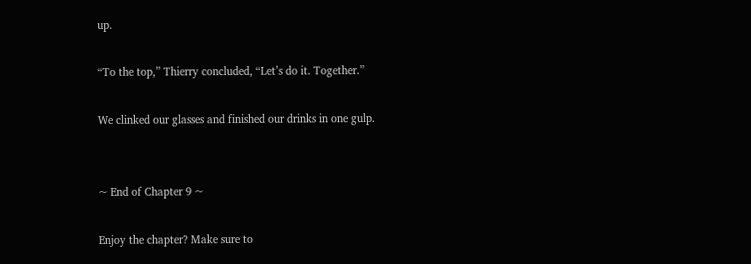up.

“To the top,” Thierry concluded, “Let’s do it. Together.”

We clinked our glasses and finished our drinks in one gulp.


~ End of Chapter 9 ~

Enjoy the chapter? Make sure to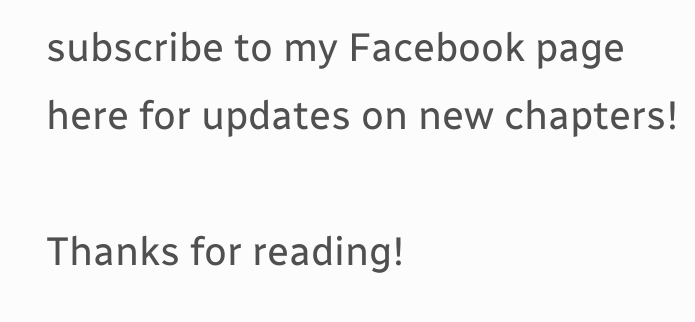subscribe to my Facebook page here for updates on new chapters!

Thanks for reading!